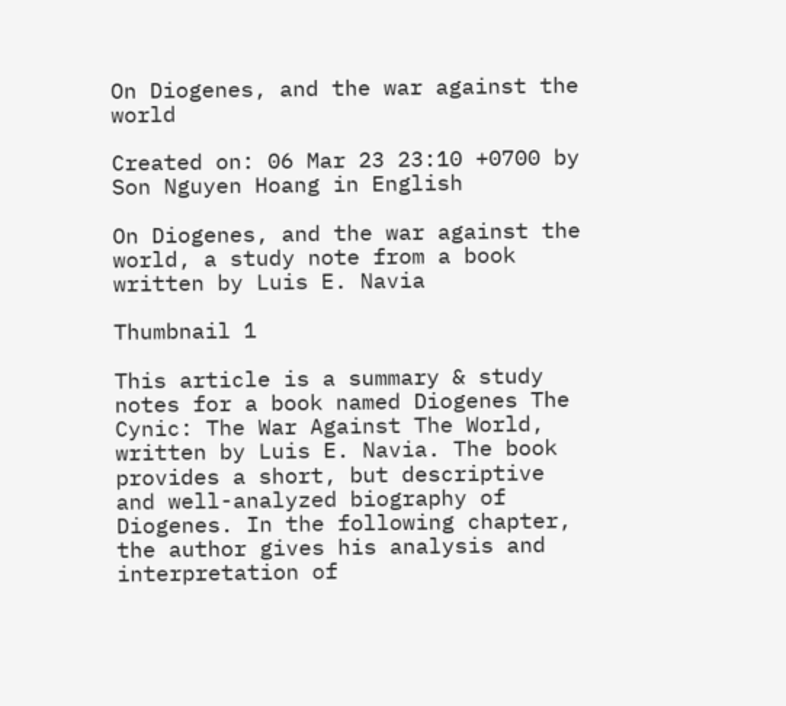On Diogenes, and the war against the world

Created on: 06 Mar 23 23:10 +0700 by Son Nguyen Hoang in English

On Diogenes, and the war against the world, a study note from a book written by Luis E. Navia

Thumbnail 1

This article is a summary & study notes for a book named Diogenes The Cynic: The War Against The World, written by Luis E. Navia. The book provides a short, but descriptive and well-analyzed biography of Diogenes. In the following chapter, the author gives his analysis and interpretation of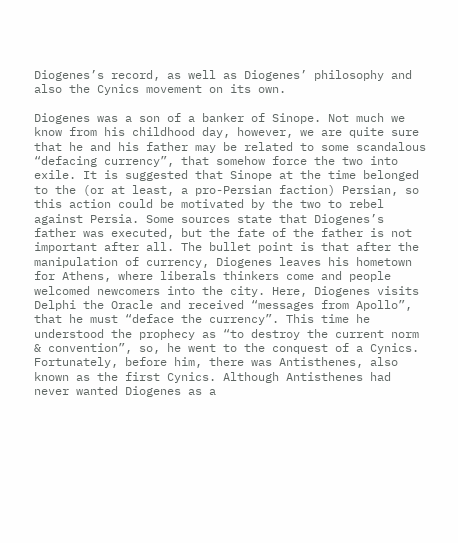Diogenes’s record, as well as Diogenes’ philosophy and also the Cynics movement on its own.

Diogenes was a son of a banker of Sinope. Not much we know from his childhood day, however, we are quite sure that he and his father may be related to some scandalous “defacing currency”, that somehow force the two into exile. It is suggested that Sinope at the time belonged to the (or at least, a pro-Persian faction) Persian, so this action could be motivated by the two to rebel against Persia. Some sources state that Diogenes’s father was executed, but the fate of the father is not important after all. The bullet point is that after the manipulation of currency, Diogenes leaves his hometown for Athens, where liberals thinkers come and people welcomed newcomers into the city. Here, Diogenes visits Delphi the Oracle and received “messages from Apollo”, that he must “deface the currency”. This time he understood the prophecy as “to destroy the current norm & convention”, so, he went to the conquest of a Cynics. Fortunately, before him, there was Antisthenes, also known as the first Cynics. Although Antisthenes had never wanted Diogenes as a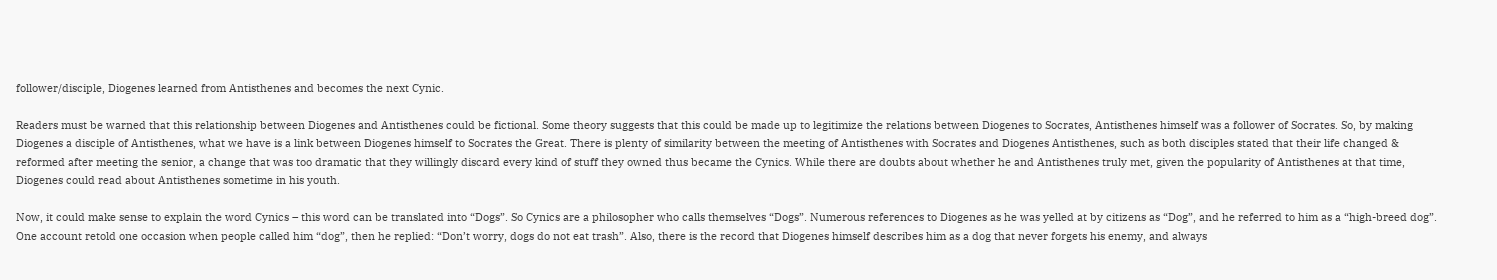follower/disciple, Diogenes learned from Antisthenes and becomes the next Cynic.

Readers must be warned that this relationship between Diogenes and Antisthenes could be fictional. Some theory suggests that this could be made up to legitimize the relations between Diogenes to Socrates, Antisthenes himself was a follower of Socrates. So, by making Diogenes a disciple of Antisthenes, what we have is a link between Diogenes himself to Socrates the Great. There is plenty of similarity between the meeting of Antisthenes with Socrates and Diogenes Antisthenes, such as both disciples stated that their life changed & reformed after meeting the senior, a change that was too dramatic that they willingly discard every kind of stuff they owned thus became the Cynics. While there are doubts about whether he and Antisthenes truly met, given the popularity of Antisthenes at that time, Diogenes could read about Antisthenes sometime in his youth.

Now, it could make sense to explain the word Cynics – this word can be translated into “Dogs”. So Cynics are a philosopher who calls themselves “Dogs”. Numerous references to Diogenes as he was yelled at by citizens as “Dog”, and he referred to him as a “high-breed dog”. One account retold one occasion when people called him “dog”, then he replied: “Don’t worry, dogs do not eat trash”. Also, there is the record that Diogenes himself describes him as a dog that never forgets his enemy, and always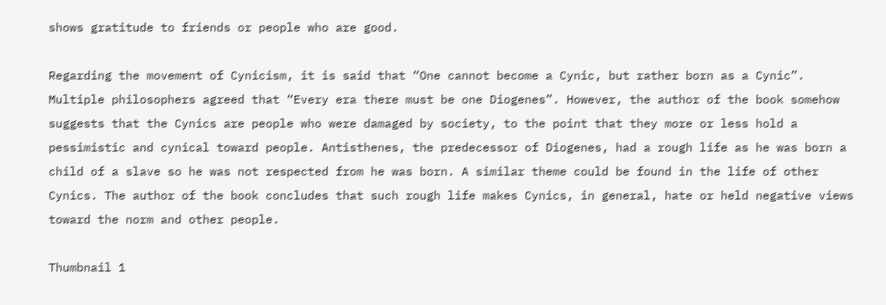shows gratitude to friends or people who are good.

Regarding the movement of Cynicism, it is said that “One cannot become a Cynic, but rather born as a Cynic”. Multiple philosophers agreed that “Every era there must be one Diogenes”. However, the author of the book somehow suggests that the Cynics are people who were damaged by society, to the point that they more or less hold a pessimistic and cynical toward people. Antisthenes, the predecessor of Diogenes, had a rough life as he was born a child of a slave so he was not respected from he was born. A similar theme could be found in the life of other Cynics. The author of the book concludes that such rough life makes Cynics, in general, hate or held negative views toward the norm and other people.

Thumbnail 1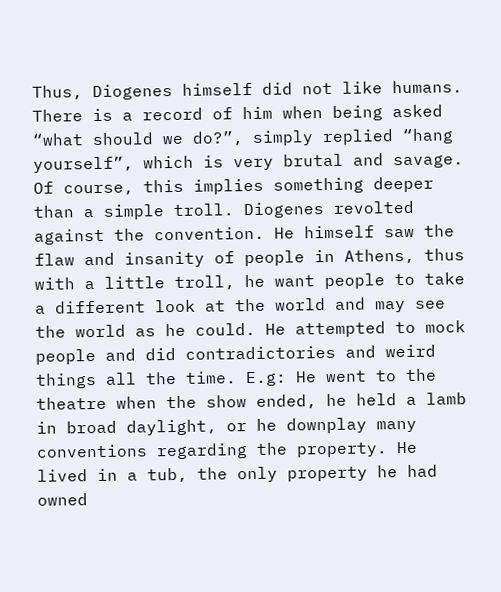Thus, Diogenes himself did not like humans. There is a record of him when being asked “what should we do?”, simply replied “hang yourself”, which is very brutal and savage. Of course, this implies something deeper than a simple troll. Diogenes revolted against the convention. He himself saw the flaw and insanity of people in Athens, thus with a little troll, he want people to take a different look at the world and may see the world as he could. He attempted to mock people and did contradictories and weird things all the time. E.g: He went to the theatre when the show ended, he held a lamb in broad daylight, or he downplay many conventions regarding the property. He lived in a tub, the only property he had owned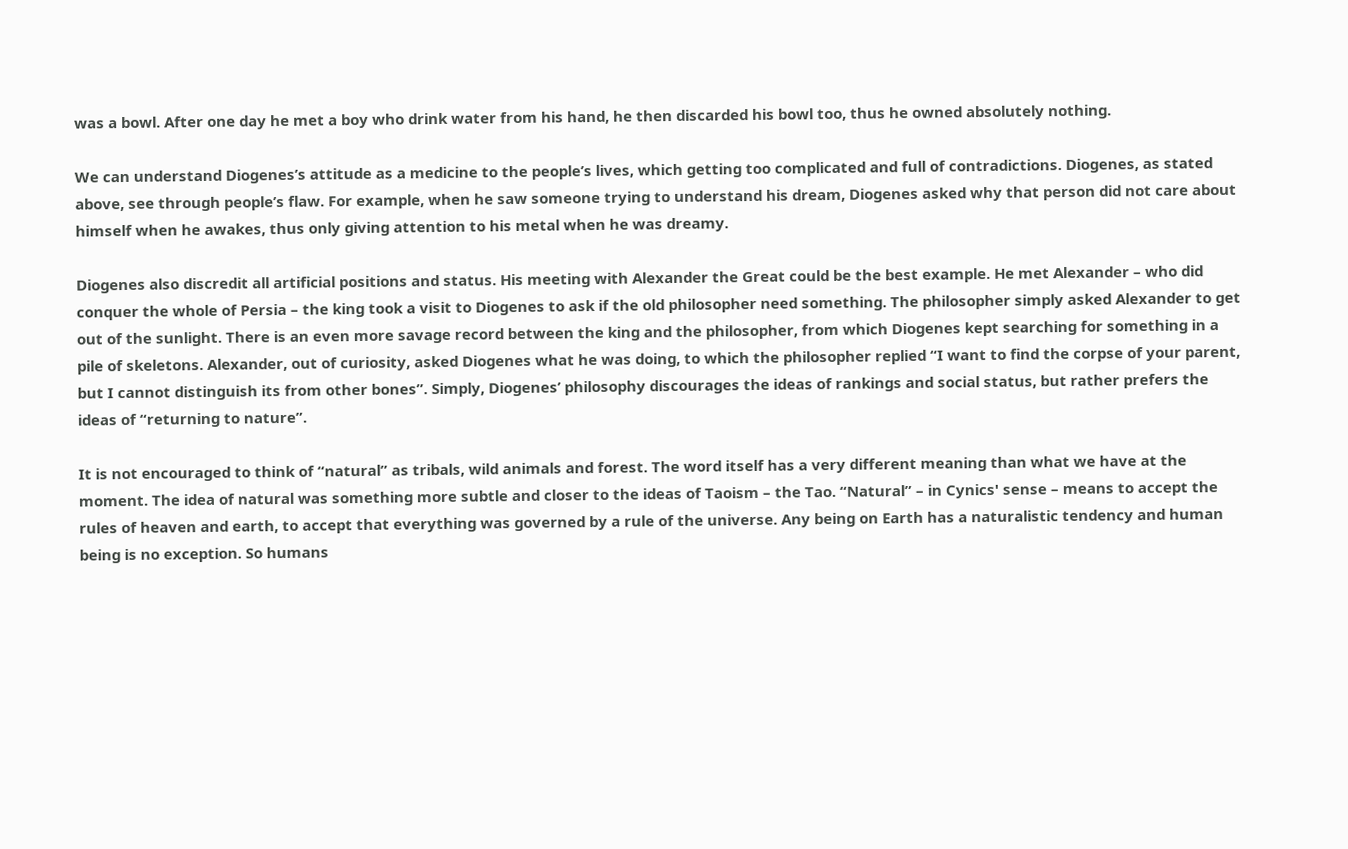was a bowl. After one day he met a boy who drink water from his hand, he then discarded his bowl too, thus he owned absolutely nothing.

We can understand Diogenes’s attitude as a medicine to the people’s lives, which getting too complicated and full of contradictions. Diogenes, as stated above, see through people’s flaw. For example, when he saw someone trying to understand his dream, Diogenes asked why that person did not care about himself when he awakes, thus only giving attention to his metal when he was dreamy.

Diogenes also discredit all artificial positions and status. His meeting with Alexander the Great could be the best example. He met Alexander – who did conquer the whole of Persia – the king took a visit to Diogenes to ask if the old philosopher need something. The philosopher simply asked Alexander to get out of the sunlight. There is an even more savage record between the king and the philosopher, from which Diogenes kept searching for something in a pile of skeletons. Alexander, out of curiosity, asked Diogenes what he was doing, to which the philosopher replied “I want to find the corpse of your parent, but I cannot distinguish its from other bones”. Simply, Diogenes’ philosophy discourages the ideas of rankings and social status, but rather prefers the ideas of “returning to nature”.

It is not encouraged to think of “natural” as tribals, wild animals and forest. The word itself has a very different meaning than what we have at the moment. The idea of natural was something more subtle and closer to the ideas of Taoism – the Tao. “Natural” – in Cynics' sense – means to accept the rules of heaven and earth, to accept that everything was governed by a rule of the universe. Any being on Earth has a naturalistic tendency and human being is no exception. So humans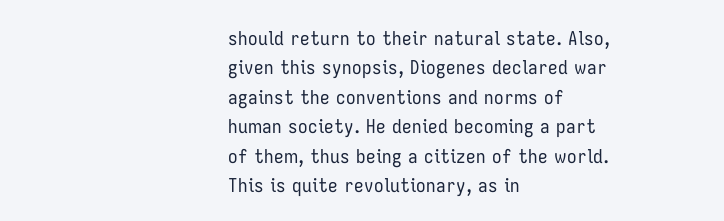should return to their natural state. Also, given this synopsis, Diogenes declared war against the conventions and norms of human society. He denied becoming a part of them, thus being a citizen of the world. This is quite revolutionary, as in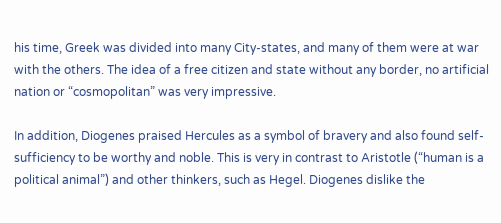his time, Greek was divided into many City-states, and many of them were at war with the others. The idea of a free citizen and state without any border, no artificial nation or “cosmopolitan” was very impressive.

In addition, Diogenes praised Hercules as a symbol of bravery and also found self-sufficiency to be worthy and noble. This is very in contrast to Aristotle (“human is a political animal”) and other thinkers, such as Hegel. Diogenes dislike the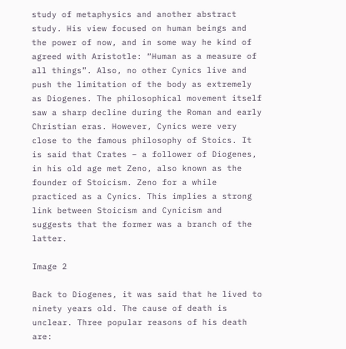study of metaphysics and another abstract study. His view focused on human beings and the power of now, and in some way he kind of agreed with Aristotle: “Human as a measure of all things”. Also, no other Cynics live and push the limitation of the body as extremely as Diogenes. The philosophical movement itself saw a sharp decline during the Roman and early Christian eras. However, Cynics were very close to the famous philosophy of Stoics. It is said that Crates – a follower of Diogenes, in his old age met Zeno, also known as the founder of Stoicism. Zeno for a while practiced as a Cynics. This implies a strong link between Stoicism and Cynicism and suggests that the former was a branch of the latter.

Image 2

Back to Diogenes, it was said that he lived to ninety years old. The cause of death is unclear. Three popular reasons of his death are: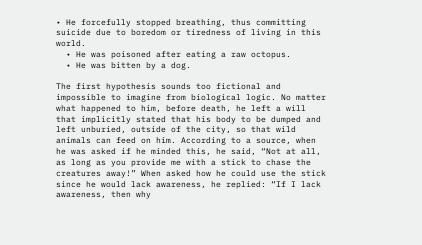• He forcefully stopped breathing, thus committing suicide due to boredom or tiredness of living in this world.
  • He was poisoned after eating a raw octopus.
  • He was bitten by a dog.

The first hypothesis sounds too fictional and impossible to imagine from biological logic. No matter what happened to him, before death, he left a will that implicitly stated that his body to be dumped and left unburied, outside of the city, so that wild animals can feed on him. According to a source, when he was asked if he minded this, he said, “Not at all, as long as you provide me with a stick to chase the creatures away!” When asked how he could use the stick since he would lack awareness, he replied: “If I lack awareness, then why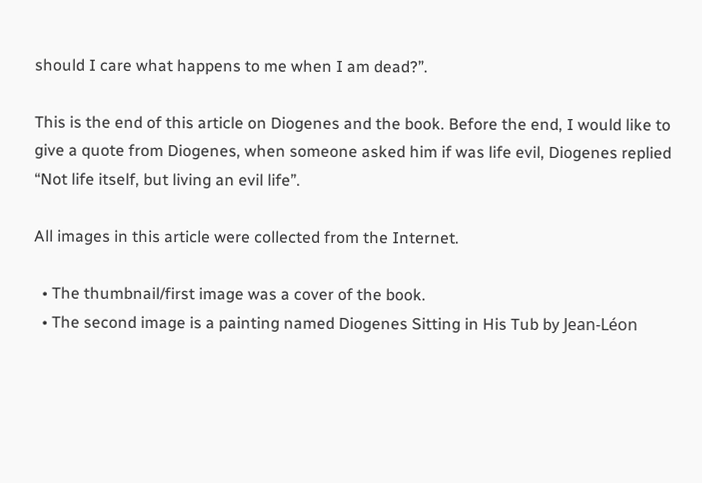should I care what happens to me when I am dead?”.

This is the end of this article on Diogenes and the book. Before the end, I would like to give a quote from Diogenes, when someone asked him if was life evil, Diogenes replied “Not life itself, but living an evil life”.

All images in this article were collected from the Internet.

  • The thumbnail/first image was a cover of the book.
  • The second image is a painting named Diogenes Sitting in His Tub by Jean-Léon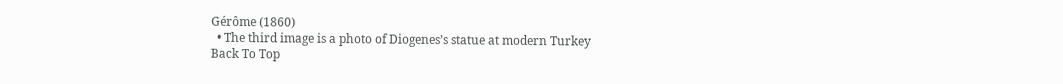Gérôme (1860)
  • The third image is a photo of Diogenes’s statue at modern Turkey
Back To Top